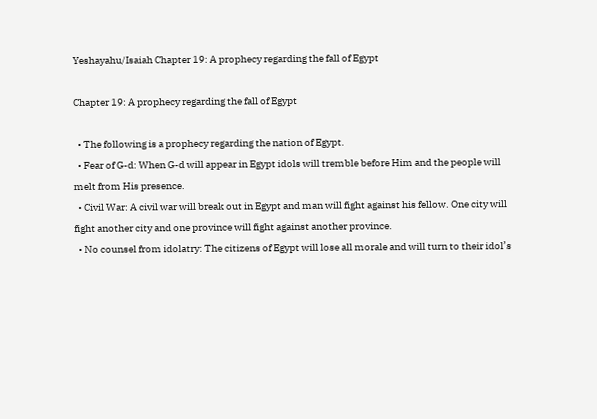Yeshayahu/Isaiah Chapter 19: A prophecy regarding the fall of Egypt

Chapter 19: A prophecy regarding the fall of Egypt

  • The following is a prophecy regarding the nation of Egypt.
  • Fear of G-d: When G-d will appear in Egypt idols will tremble before Him and the people will melt from His presence.
  • Civil War: A civil war will break out in Egypt and man will fight against his fellow. One city will fight another city and one province will fight against another province.
  • No counsel from idolatry: The citizens of Egypt will lose all morale and will turn to their idol’s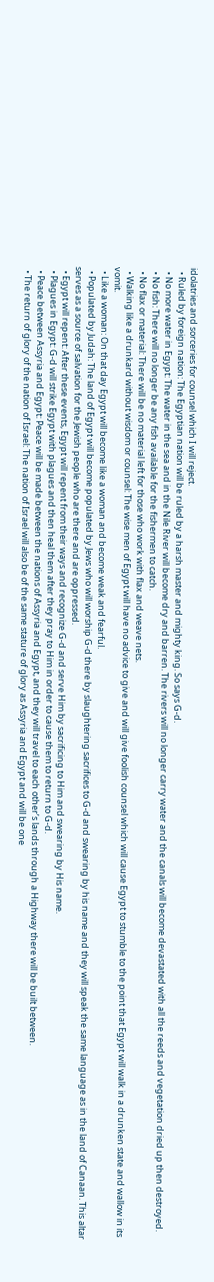idolatries and sorceries for counsel which I will reject.
  • Ruled by foreign nation: The Egyptian nation will be ruled by a harsh master and mighty king. So says G-d.
  • No more water in Egypt: The water in the sea and in the Nile River will become dry and barren. The rivers will no longer carry water and the canals will become devastated with all the reeds and vegetation dried up then destroyed.
  • No fish: There will no longer be any fish available for the fishermen to catch.
  • No flax or material: There will be no material left for those who work with flax and weave nets.
  • Walking like a drunkard without wisdom or counsel: The wise men of Egypt will have no advice to give and will give foolish counsel which will cause Egypt to stumble to the point that Egypt will walk in a drunken state and wallow in its vomit.
  • Like a woman: On that day Egypt will become like a woman and become weak and fearful.
  • Populated by Judah: The land of Egypt will become populated by Jews who will worship G-d there by slaughtering sacrifices to G-d and swearing by his name and they will speak the same language as in the land of Canaan. This altar serves as a source of salvation for the Jewish people who are there and are oppressed.
  • Egypt will repent: After these events, Egypt will repent from their ways and recognize G-d and serve Him by sacrificing to Him and swearing by His name.
  • Plagues in Egypt: G-d will strike Egypt with plagues and then heal them after they pray to Him in order to cause them to return to G-d.
  • Peace between Assyria and Egypt: Peace will be made between the nations of Assyria and Egypt, and they will travel to each other’s lands through a Highway there will be built between.
  • The return of glory of the nation of Israel: The nation of Israel will also be of the same stature of glory as Assyria and Egypt and will be one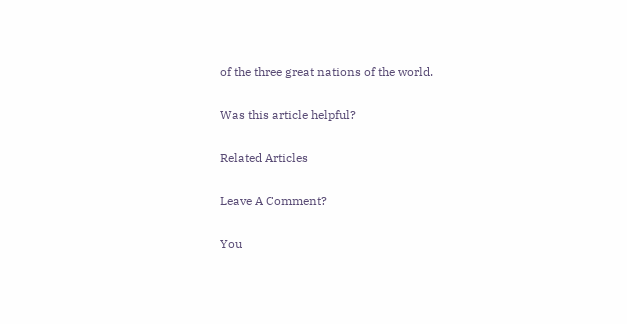of the three great nations of the world.

Was this article helpful?

Related Articles

Leave A Comment?

You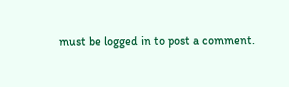must be logged in to post a comment.